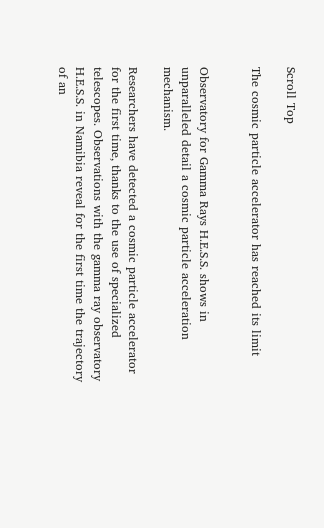Scroll Top

The cosmic particle accelerator has reached its limit


Observatory for Gamma Rays H.E.S.S. shows in unparalleled detail a cosmic particle acceleration mechanism.

Researchers have detected a cosmic particle accelerator for the first time, thanks to the use of specialized telescopes. Observations with the gamma ray observatory H.E.S.S. in Namibia reveal for the first time the trajectory of an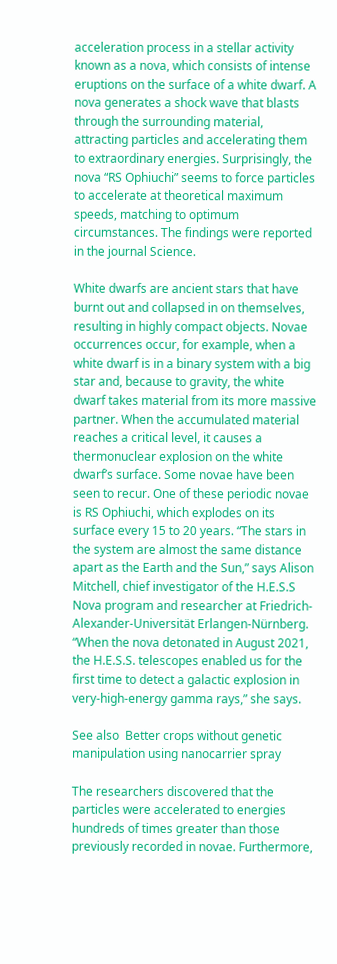acceleration process in a stellar activity known as a nova, which consists of intense eruptions on the surface of a white dwarf. A nova generates a shock wave that blasts through the surrounding material, attracting particles and accelerating them to extraordinary energies. Surprisingly, the nova “RS Ophiuchi” seems to force particles to accelerate at theoretical maximum speeds, matching to optimum circumstances. The findings were reported in the journal Science.

White dwarfs are ancient stars that have burnt out and collapsed in on themselves, resulting in highly compact objects. Novae occurrences occur, for example, when a white dwarf is in a binary system with a big star and, because to gravity, the white dwarf takes material from its more massive partner. When the accumulated material reaches a critical level, it causes a thermonuclear explosion on the white dwarf’s surface. Some novae have been seen to recur. One of these periodic novae is RS Ophiuchi, which explodes on its surface every 15 to 20 years. “The stars in the system are almost the same distance apart as the Earth and the Sun,” says Alison Mitchell, chief investigator of the H.E.S.S Nova program and researcher at Friedrich-Alexander-Universität Erlangen-Nürnberg. “When the nova detonated in August 2021, the H.E.S.S. telescopes enabled us for the first time to detect a galactic explosion in very-high-energy gamma rays,” she says.

See also  Better crops without genetic manipulation using nanocarrier spray

The researchers discovered that the particles were accelerated to energies hundreds of times greater than those previously recorded in novae. Furthermore,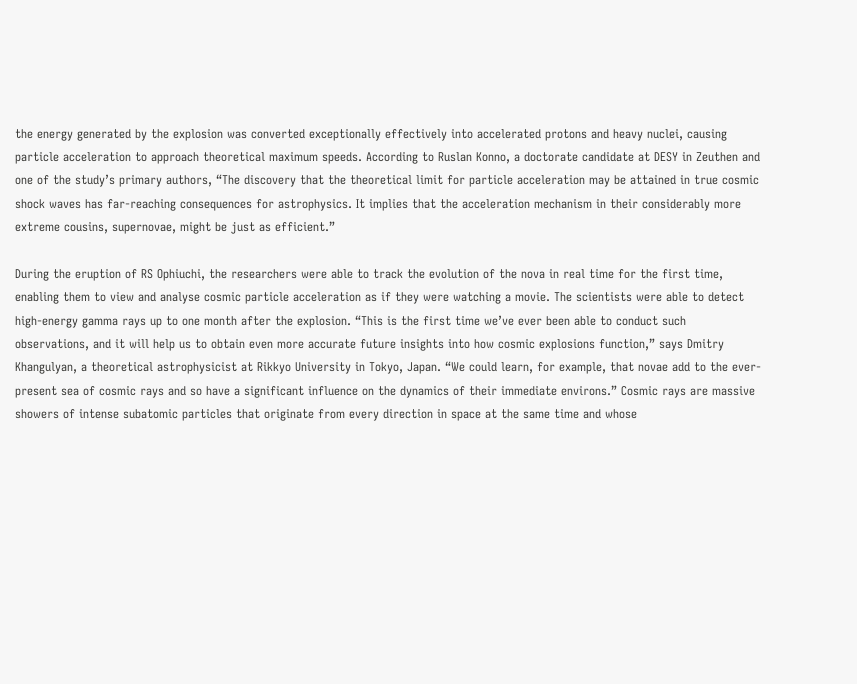the energy generated by the explosion was converted exceptionally effectively into accelerated protons and heavy nuclei, causing particle acceleration to approach theoretical maximum speeds. According to Ruslan Konno, a doctorate candidate at DESY in Zeuthen and one of the study’s primary authors, “The discovery that the theoretical limit for particle acceleration may be attained in true cosmic shock waves has far-reaching consequences for astrophysics. It implies that the acceleration mechanism in their considerably more extreme cousins, supernovae, might be just as efficient.”

During the eruption of RS Ophiuchi, the researchers were able to track the evolution of the nova in real time for the first time, enabling them to view and analyse cosmic particle acceleration as if they were watching a movie. The scientists were able to detect high-energy gamma rays up to one month after the explosion. “This is the first time we’ve ever been able to conduct such observations, and it will help us to obtain even more accurate future insights into how cosmic explosions function,” says Dmitry Khangulyan, a theoretical astrophysicist at Rikkyo University in Tokyo, Japan. “We could learn, for example, that novae add to the ever-present sea of cosmic rays and so have a significant influence on the dynamics of their immediate environs.” Cosmic rays are massive showers of intense subatomic particles that originate from every direction in space at the same time and whose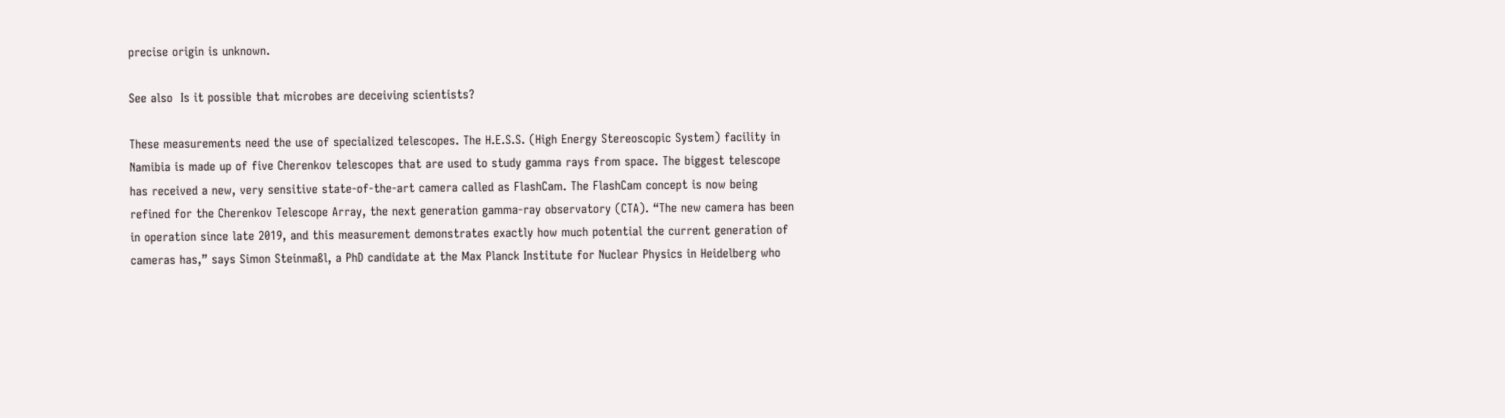precise origin is unknown.

See also  Is it possible that microbes are deceiving scientists?

These measurements need the use of specialized telescopes. The H.E.S.S. (High Energy Stereoscopic System) facility in Namibia is made up of five Cherenkov telescopes that are used to study gamma rays from space. The biggest telescope has received a new, very sensitive state-of-the-art camera called as FlashCam. The FlashCam concept is now being refined for the Cherenkov Telescope Array, the next generation gamma-ray observatory (CTA). “The new camera has been in operation since late 2019, and this measurement demonstrates exactly how much potential the current generation of cameras has,” says Simon Steinmaßl, a PhD candidate at the Max Planck Institute for Nuclear Physics in Heidelberg who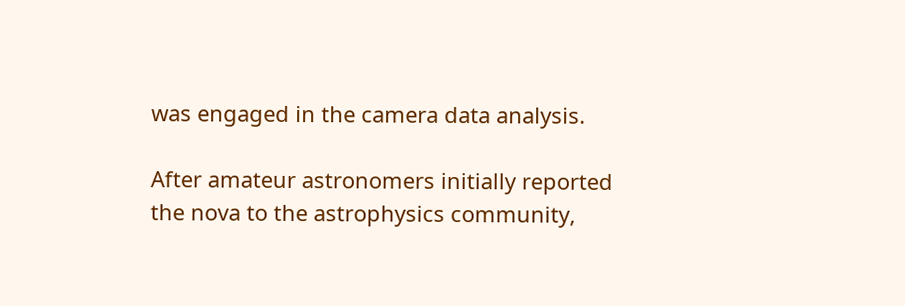was engaged in the camera data analysis.

After amateur astronomers initially reported the nova to the astrophysics community,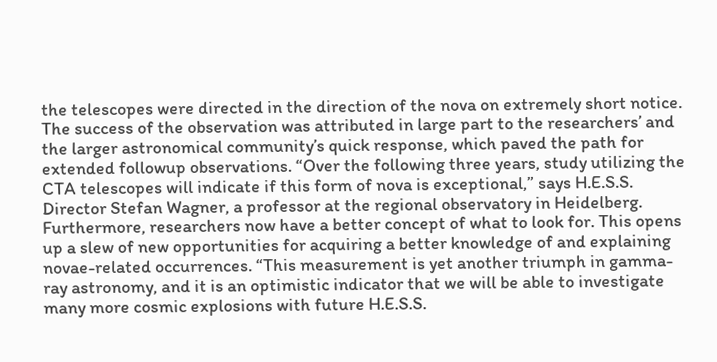the telescopes were directed in the direction of the nova on extremely short notice. The success of the observation was attributed in large part to the researchers’ and the larger astronomical community’s quick response, which paved the path for extended followup observations. “Over the following three years, study utilizing the CTA telescopes will indicate if this form of nova is exceptional,” says H.E.S.S. Director Stefan Wagner, a professor at the regional observatory in Heidelberg. Furthermore, researchers now have a better concept of what to look for. This opens up a slew of new opportunities for acquiring a better knowledge of and explaining novae-related occurrences. “This measurement is yet another triumph in gamma-ray astronomy, and it is an optimistic indicator that we will be able to investigate many more cosmic explosions with future H.E.S.S.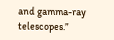and gamma-ray telescopes.”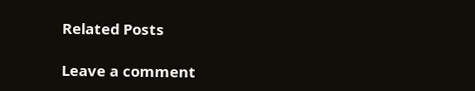Related Posts

Leave a comment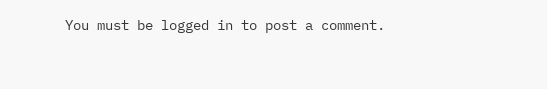You must be logged in to post a comment.